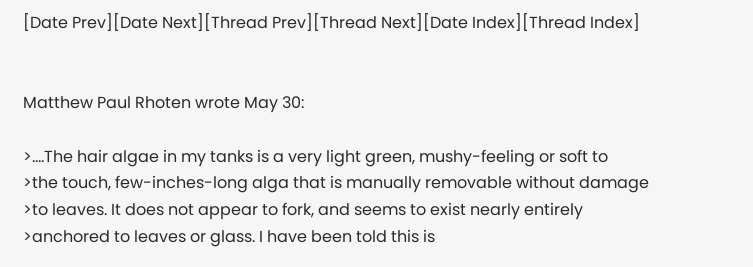[Date Prev][Date Next][Thread Prev][Thread Next][Date Index][Thread Index]


Matthew Paul Rhoten wrote May 30:

>....The hair algae in my tanks is a very light green, mushy-feeling or soft to
>the touch, few-inches-long alga that is manually removable without damage
>to leaves. It does not appear to fork, and seems to exist nearly entirely
>anchored to leaves or glass. I have been told this is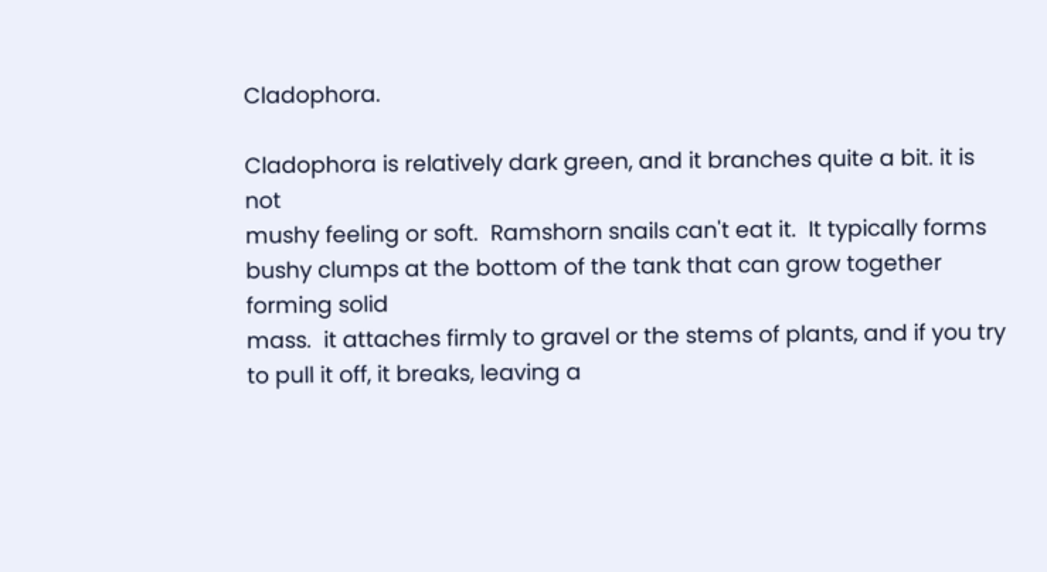Cladophora.

Cladophora is relatively dark green, and it branches quite a bit. it is not
mushy feeling or soft.  Ramshorn snails can't eat it.  It typically forms
bushy clumps at the bottom of the tank that can grow together forming solid
mass.  it attaches firmly to gravel or the stems of plants, and if you try
to pull it off, it breaks, leaving a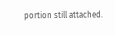portion still attached.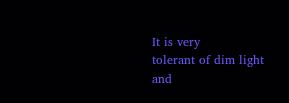It is very
tolerant of dim light and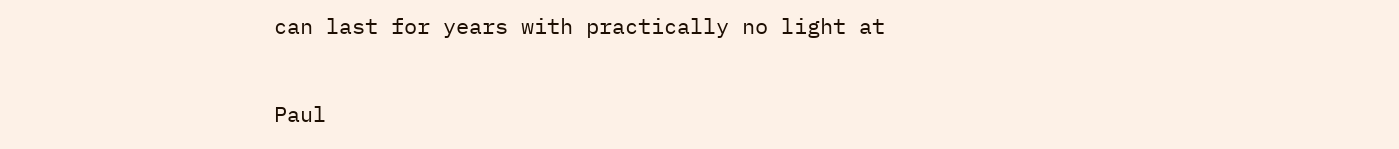can last for years with practically no light at

Paul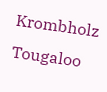Krombholz                  Tougaloo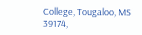College, Tougaloo, MS  39174,